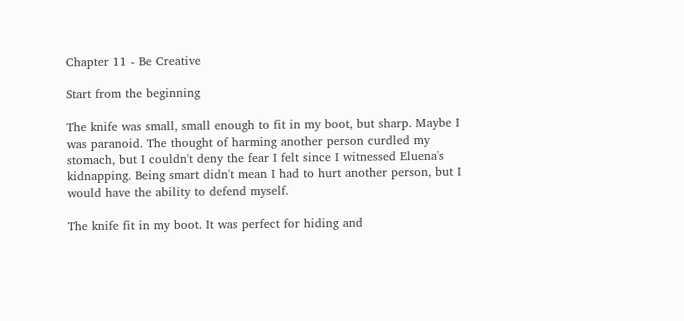Chapter 11 - Be Creative

Start from the beginning

The knife was small, small enough to fit in my boot, but sharp. Maybe I was paranoid. The thought of harming another person curdled my stomach, but I couldn't deny the fear I felt since I witnessed Eluena's kidnapping. Being smart didn't mean I had to hurt another person, but I would have the ability to defend myself.

The knife fit in my boot. It was perfect for hiding and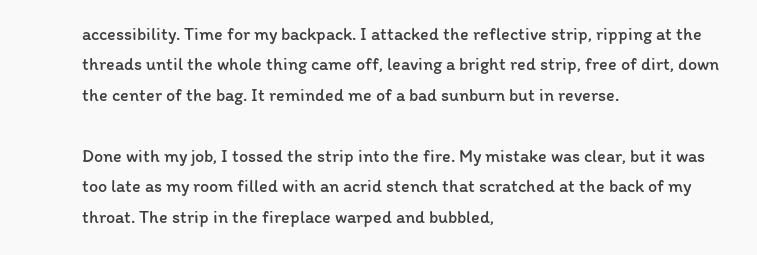accessibility. Time for my backpack. I attacked the reflective strip, ripping at the threads until the whole thing came off, leaving a bright red strip, free of dirt, down the center of the bag. It reminded me of a bad sunburn but in reverse.

Done with my job, I tossed the strip into the fire. My mistake was clear, but it was too late as my room filled with an acrid stench that scratched at the back of my throat. The strip in the fireplace warped and bubbled,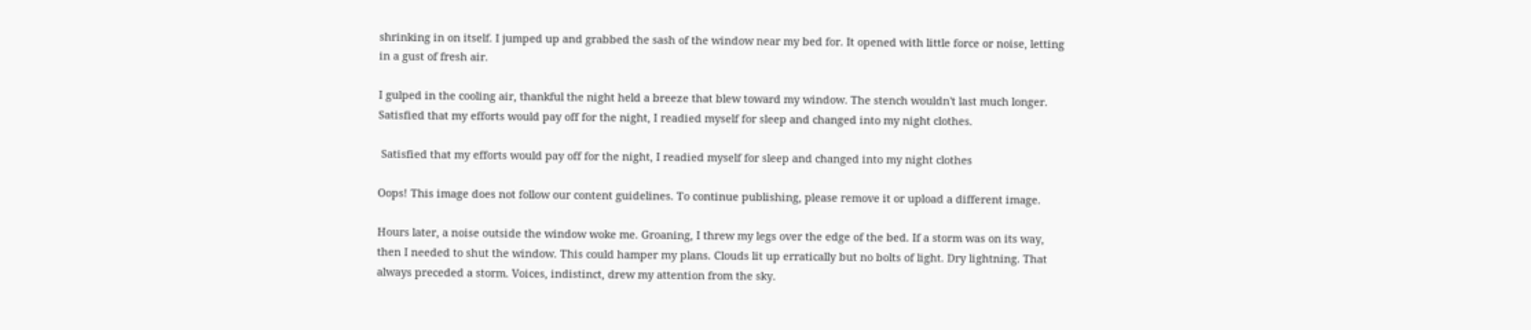shrinking in on itself. I jumped up and grabbed the sash of the window near my bed for. It opened with little force or noise, letting in a gust of fresh air.

I gulped in the cooling air, thankful the night held a breeze that blew toward my window. The stench wouldn't last much longer. Satisfied that my efforts would pay off for the night, I readied myself for sleep and changed into my night clothes.

 Satisfied that my efforts would pay off for the night, I readied myself for sleep and changed into my night clothes

Oops! This image does not follow our content guidelines. To continue publishing, please remove it or upload a different image.

Hours later, a noise outside the window woke me. Groaning, I threw my legs over the edge of the bed. If a storm was on its way, then I needed to shut the window. This could hamper my plans. Clouds lit up erratically but no bolts of light. Dry lightning. That always preceded a storm. Voices, indistinct, drew my attention from the sky.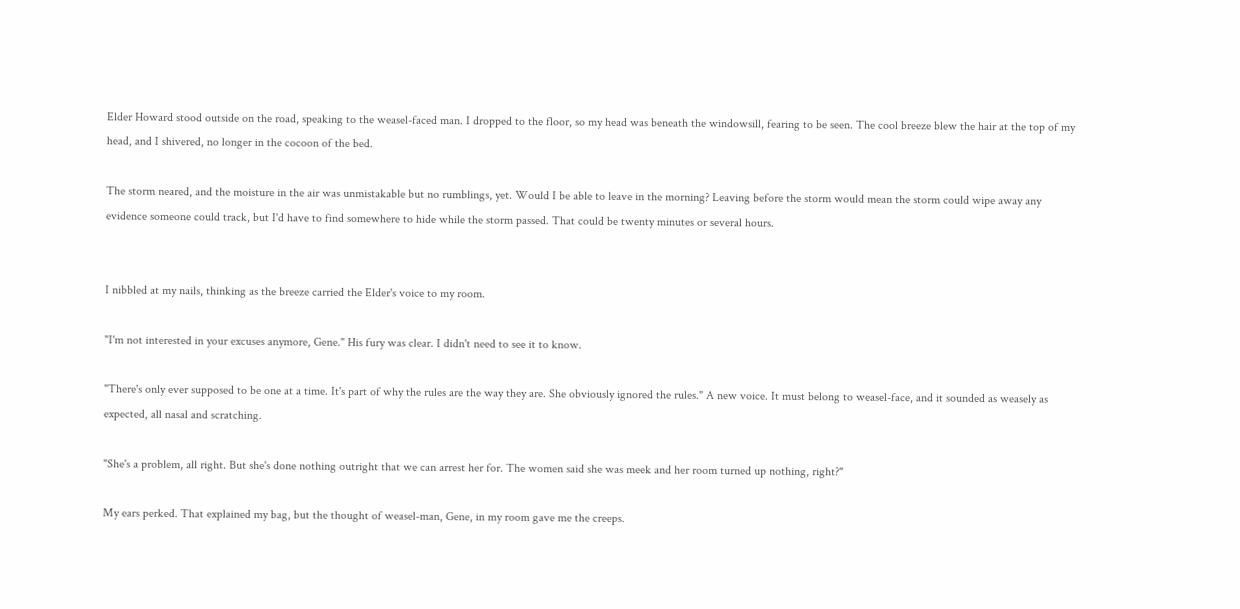Elder Howard stood outside on the road, speaking to the weasel-faced man. I dropped to the floor, so my head was beneath the windowsill, fearing to be seen. The cool breeze blew the hair at the top of my head, and I shivered, no longer in the cocoon of the bed.

The storm neared, and the moisture in the air was unmistakable but no rumblings, yet. Would I be able to leave in the morning? Leaving before the storm would mean the storm could wipe away any evidence someone could track, but I'd have to find somewhere to hide while the storm passed. That could be twenty minutes or several hours.


I nibbled at my nails, thinking as the breeze carried the Elder's voice to my room.

"I'm not interested in your excuses anymore, Gene." His fury was clear. I didn't need to see it to know.

"There's only ever supposed to be one at a time. It's part of why the rules are the way they are. She obviously ignored the rules." A new voice. It must belong to weasel-face, and it sounded as weasely as expected, all nasal and scratching.

"She's a problem, all right. But she's done nothing outright that we can arrest her for. The women said she was meek and her room turned up nothing, right?"

My ears perked. That explained my bag, but the thought of weasel-man, Gene, in my room gave me the creeps.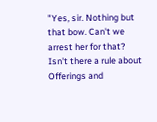"Yes, sir. Nothing but that bow. Can't we arrest her for that? Isn't there a rule about Offerings and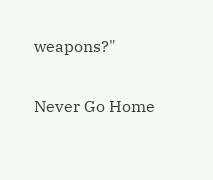weapons?"

Never Go Home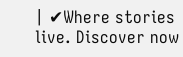| ✔Where stories live. Discover now